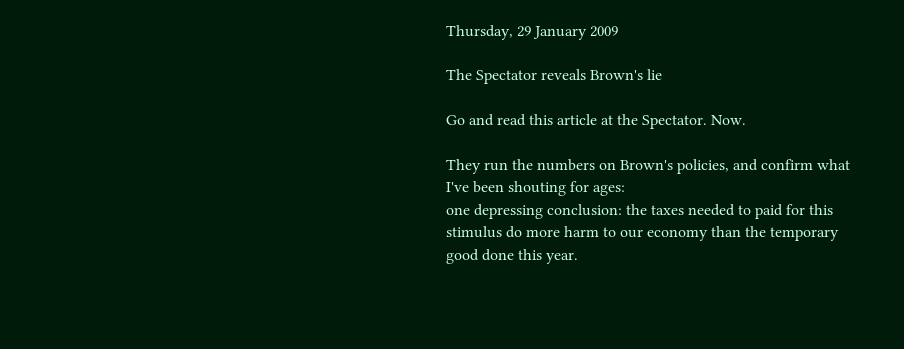Thursday, 29 January 2009

The Spectator reveals Brown's lie

Go and read this article at the Spectator. Now.

They run the numbers on Brown's policies, and confirm what I've been shouting for ages:
one depressing conclusion: the taxes needed to paid for this stimulus do more harm to our economy than the temporary good done this year.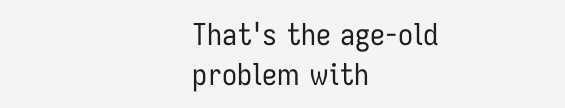That's the age-old problem with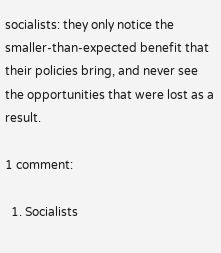socialists: they only notice the smaller-than-expected benefit that their policies bring, and never see the opportunities that were lost as a result.

1 comment:

  1. Socialists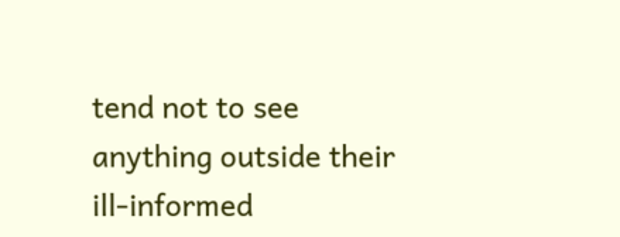tend not to see anything outside their ill-informed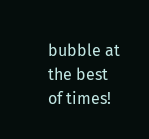bubble at the best of times!